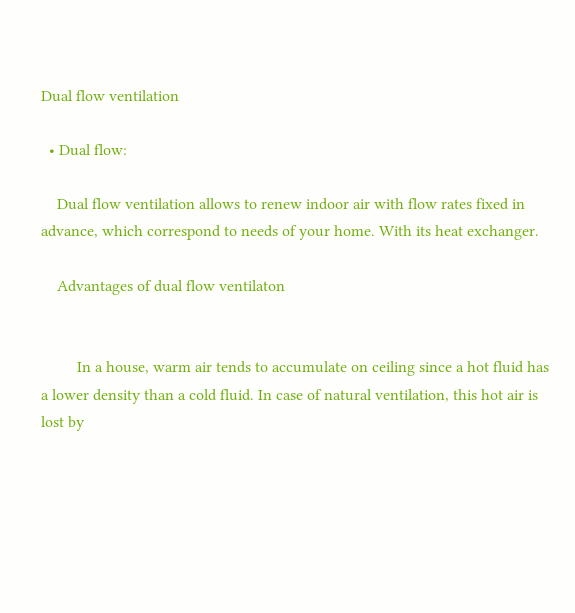Dual flow ventilation

  • Dual flow:

    Dual flow ventilation allows to renew indoor air with flow rates fixed in advance, which correspond to needs of your home. With its heat exchanger.

    Advantages of dual flow ventilaton


         In a house, warm air tends to accumulate on ceiling since a hot fluid has a lower density than a cold fluid. In case of natural ventilation, this hot air is lost by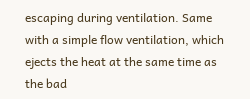escaping during ventilation. Same with a simple flow ventilation, which ejects the heat at the same time as the bad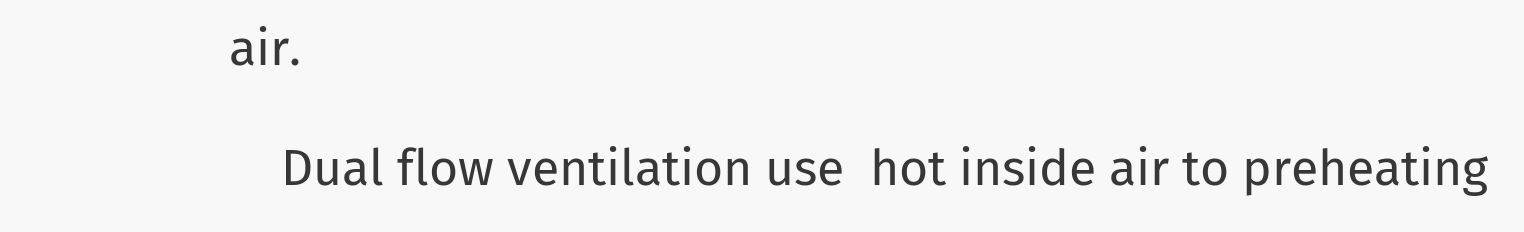air.

    Dual flow ventilation use  hot inside air to preheating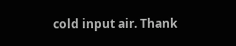cold input air. Thank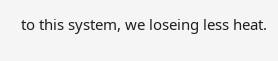to this system, we loseing less heat.